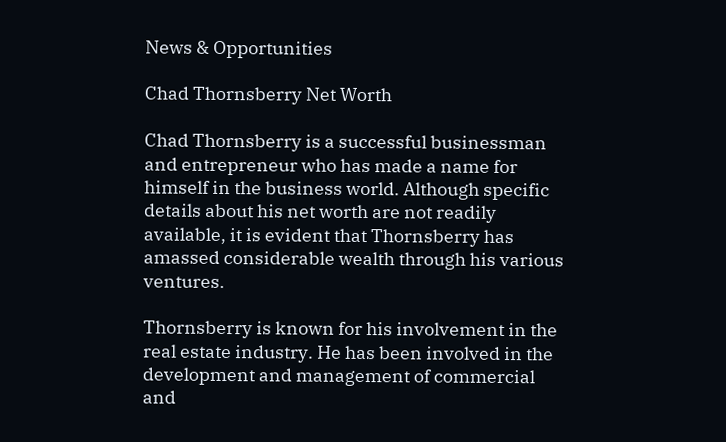News & Opportunities

Chad Thornsberry Net Worth

Chad Thornsberry is a successful businessman and entrepreneur who has made a name for himself in the business world. Although specific details about his net worth are not readily available, it is evident that Thornsberry has amassed considerable wealth through his various ventures.

Thornsberry is known for his involvement in the real estate industry. He has been involved in the development and management of commercial and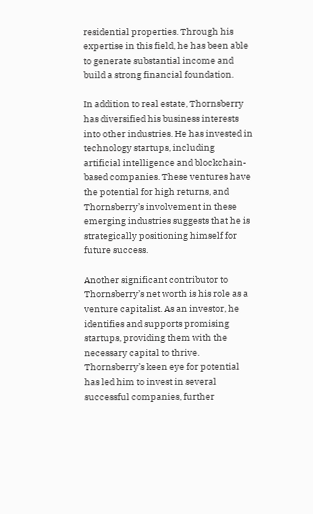residential properties. Through his expertise in this field, he has been able to generate substantial income and build a strong financial foundation.

In addition to real estate, Thornsberry has diversified his business interests into other industries. He has invested in technology startups, including artificial intelligence and blockchain-based companies. These ventures have the potential for high returns, and Thornsberry’s involvement in these emerging industries suggests that he is strategically positioning himself for future success.

Another significant contributor to Thornsberry’s net worth is his role as a venture capitalist. As an investor, he identifies and supports promising startups, providing them with the necessary capital to thrive. Thornsberry’s keen eye for potential has led him to invest in several successful companies, further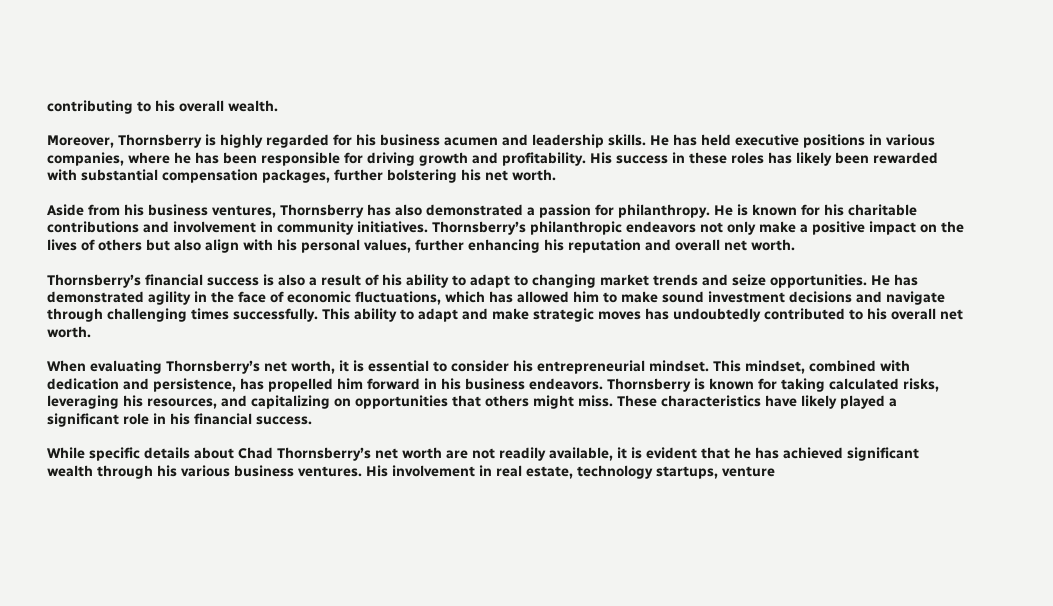contributing to his overall wealth.

Moreover, Thornsberry is highly regarded for his business acumen and leadership skills. He has held executive positions in various companies, where he has been responsible for driving growth and profitability. His success in these roles has likely been rewarded with substantial compensation packages, further bolstering his net worth.

Aside from his business ventures, Thornsberry has also demonstrated a passion for philanthropy. He is known for his charitable contributions and involvement in community initiatives. Thornsberry’s philanthropic endeavors not only make a positive impact on the lives of others but also align with his personal values, further enhancing his reputation and overall net worth.

Thornsberry’s financial success is also a result of his ability to adapt to changing market trends and seize opportunities. He has demonstrated agility in the face of economic fluctuations, which has allowed him to make sound investment decisions and navigate through challenging times successfully. This ability to adapt and make strategic moves has undoubtedly contributed to his overall net worth.

When evaluating Thornsberry’s net worth, it is essential to consider his entrepreneurial mindset. This mindset, combined with dedication and persistence, has propelled him forward in his business endeavors. Thornsberry is known for taking calculated risks, leveraging his resources, and capitalizing on opportunities that others might miss. These characteristics have likely played a significant role in his financial success.

While specific details about Chad Thornsberry’s net worth are not readily available, it is evident that he has achieved significant wealth through his various business ventures. His involvement in real estate, technology startups, venture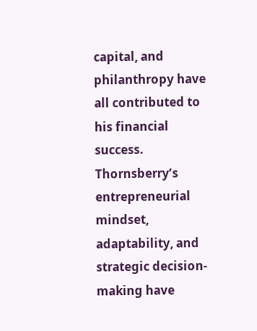capital, and philanthropy have all contributed to his financial success. Thornsberry’s entrepreneurial mindset, adaptability, and strategic decision-making have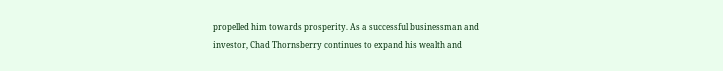propelled him towards prosperity. As a successful businessman and investor, Chad Thornsberry continues to expand his wealth and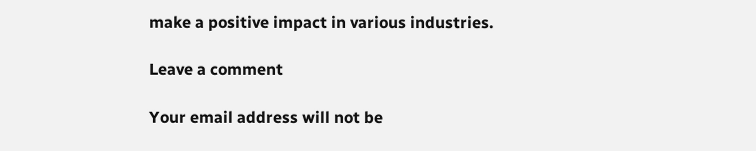make a positive impact in various industries.

Leave a comment

Your email address will not be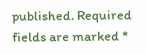published. Required fields are marked *